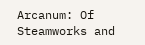Arcanum: Of Steamworks and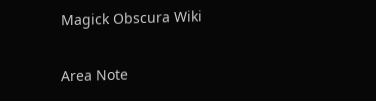Magick Obscura Wiki

Area Note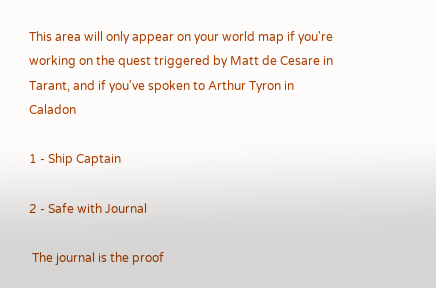This area will only appear on your world map if you're working on the quest triggered by Matt de Cesare in Tarant, and if you've spoken to Arthur Tyron in Caladon

1 - Ship Captain

2 - Safe with Journal

 The journal is the proof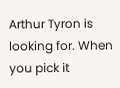Arthur Tyron is looking for. When you pick it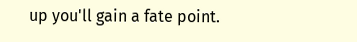up you'll gain a fate point.